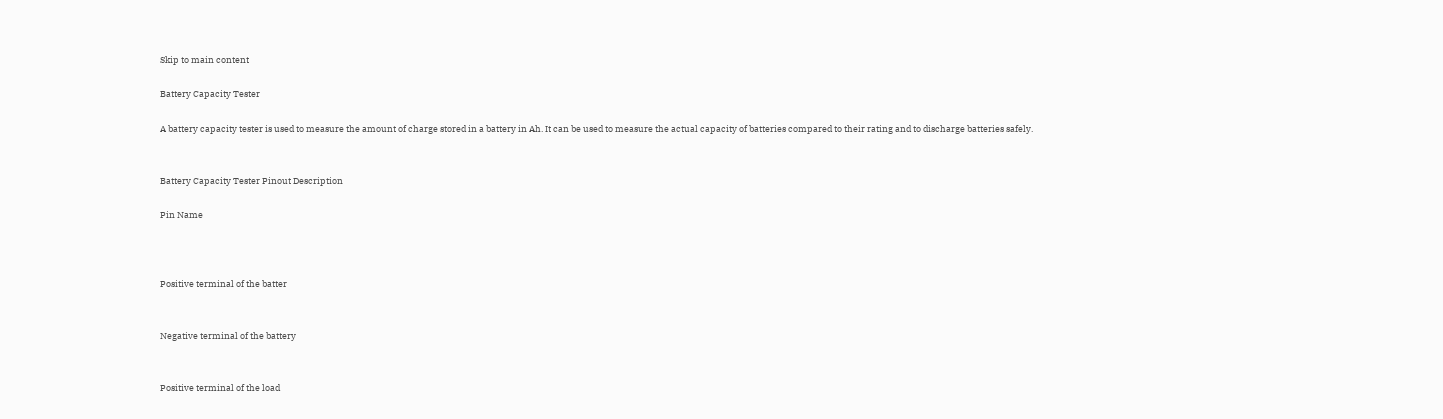Skip to main content

Battery Capacity Tester

A battery capacity tester is used to measure the amount of charge stored in a battery in Ah. It can be used to measure the actual capacity of batteries compared to their rating and to discharge batteries safely.


Battery Capacity Tester Pinout Description

Pin Name



Positive terminal of the batter


Negative terminal of the battery


Positive terminal of the load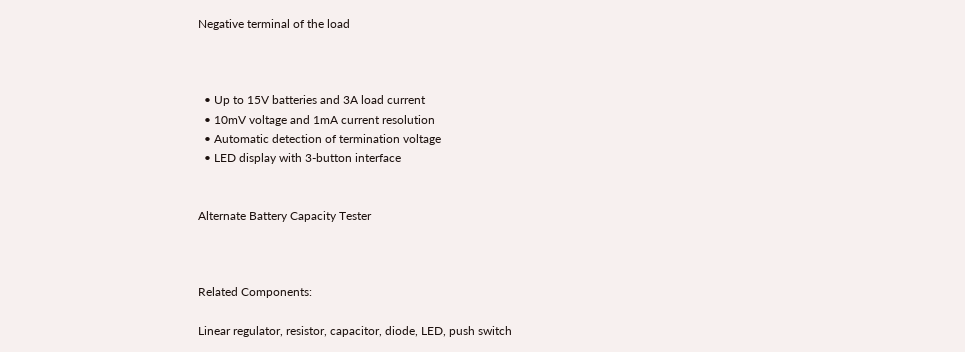Negative terminal of the load



  • Up to 15V batteries and 3A load current
  • 10mV voltage and 1mA current resolution
  • Automatic detection of termination voltage
  • LED display with 3-button interface


Alternate Battery Capacity Tester



Related Components:

Linear regulator, resistor, capacitor, diode, LED, push switch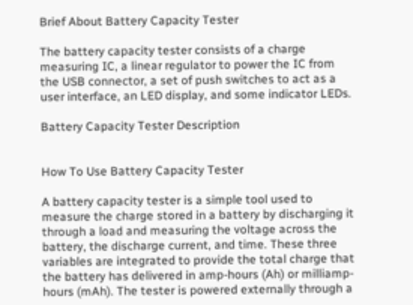Brief About Battery Capacity Tester

The battery capacity tester consists of a charge measuring IC, a linear regulator to power the IC from the USB connector, a set of push switches to act as a user interface, an LED display, and some indicator LEDs.

Battery Capacity Tester Description


How To Use Battery Capacity Tester

A battery capacity tester is a simple tool used to measure the charge stored in a battery by discharging it through a load and measuring the voltage across the battery, the discharge current, and time. These three variables are integrated to provide the total charge that the battery has delivered in amp-hours (Ah) or milliamp-hours (mAh). The tester is powered externally through a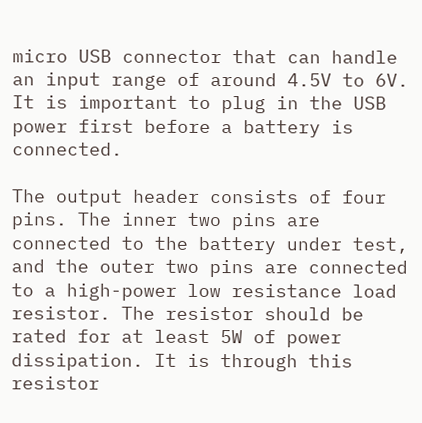micro USB connector that can handle an input range of around 4.5V to 6V. It is important to plug in the USB power first before a battery is connected.

The output header consists of four pins. The inner two pins are connected to the battery under test, and the outer two pins are connected to a high-power low resistance load resistor. The resistor should be rated for at least 5W of power dissipation. It is through this resistor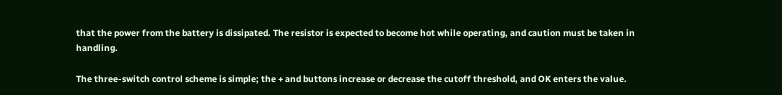that the power from the battery is dissipated. The resistor is expected to become hot while operating, and caution must be taken in handling.

The three-switch control scheme is simple; the + and buttons increase or decrease the cutoff threshold, and OK enters the value.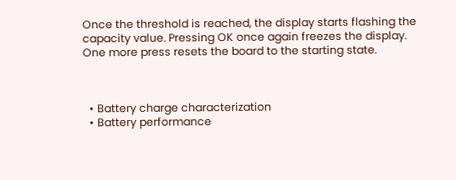Once the threshold is reached, the display starts flashing the capacity value. Pressing OK once again freezes the display. One more press resets the board to the starting state.



  • Battery charge characterization
  • Battery performance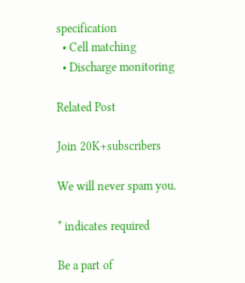specification
  • Cell matching
  • Discharge monitoring

Related Post

Join 20K+subscribers

We will never spam you.

* indicates required

Be a part of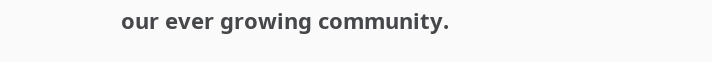our ever growing community.